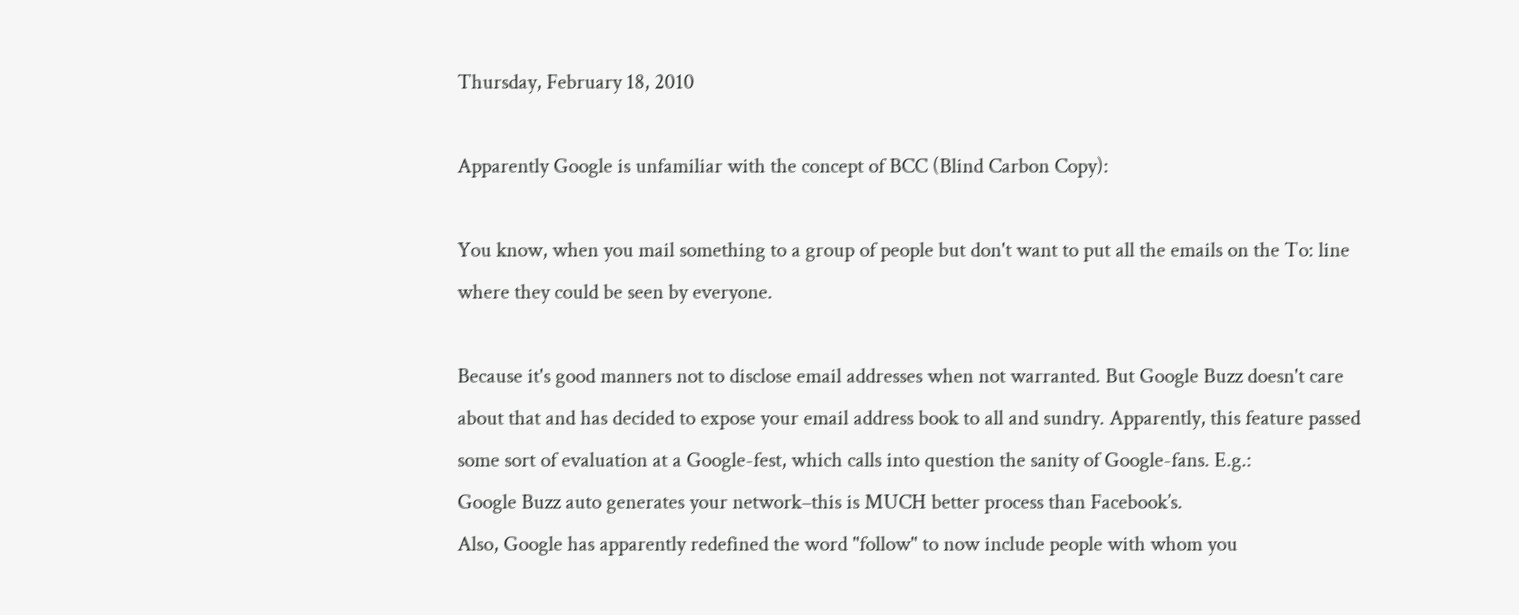Thursday, February 18, 2010

Apparently Google is unfamiliar with the concept of BCC (Blind Carbon Copy):

You know, when you mail something to a group of people but don't want to put all the emails on the To: line where they could be seen by everyone.

Because it's good manners not to disclose email addresses when not warranted. But Google Buzz doesn't care about that and has decided to expose your email address book to all and sundry. Apparently, this feature passed some sort of evaluation at a Google-fest, which calls into question the sanity of Google-fans. E.g.:
Google Buzz auto generates your network–this is MUCH better process than Facebook’s.
Also, Google has apparently redefined the word "follow" to now include people with whom you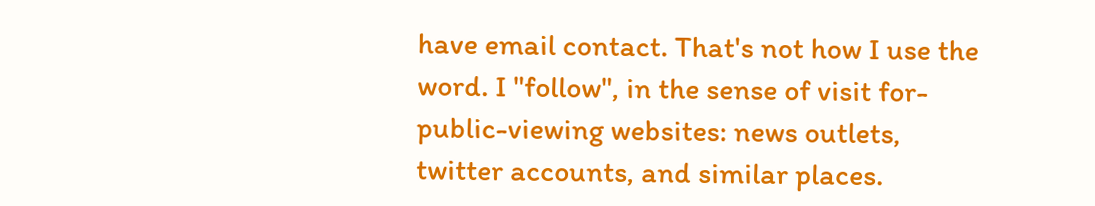have email contact. That's not how I use the word. I "follow", in the sense of visit for-public-viewing websites: news outlets, twitter accounts, and similar places.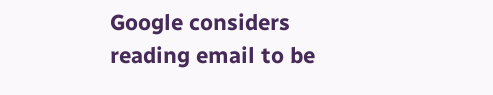Google considers reading email to be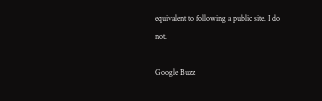equivalent to following a public site. I do not.

Google Buzz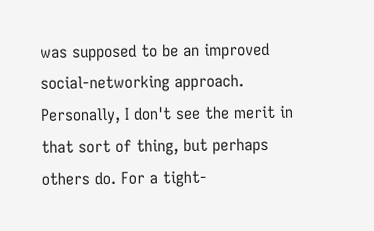was supposed to be an improved social-networking approach. Personally, I don't see the merit in that sort of thing, but perhaps others do. For a tight-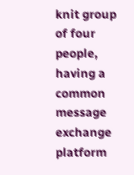knit group of four people, having a common message exchange platform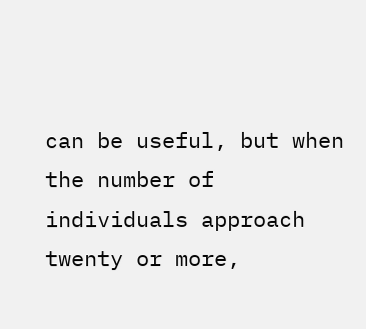can be useful, but when the number of individuals approach twenty or more,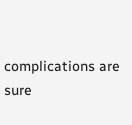complications are sure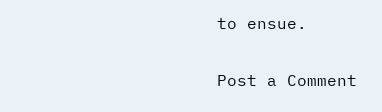to ensue.


Post a Comment